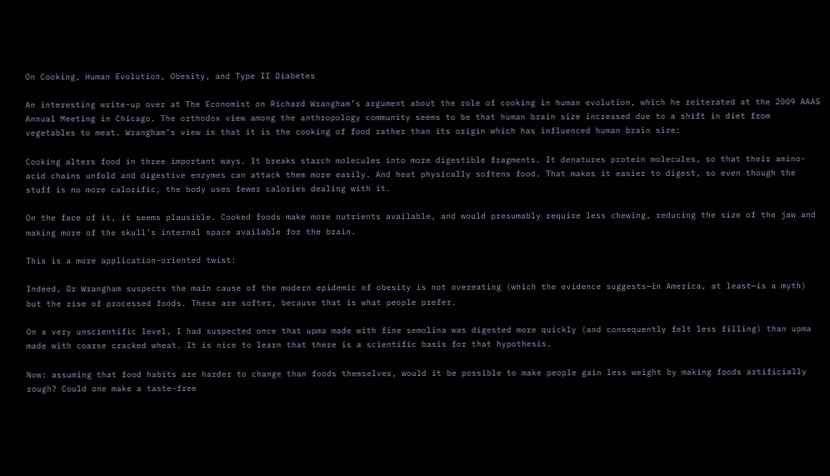On Cooking, Human Evolution, Obesity, and Type II Diabetes

An interesting write-up over at The Economist on Richard Wrangham’s argument about the role of cooking in human evolution, which he reiterated at the 2009 AAAS Annual Meeting in Chicago. The orthodox view among the anthropology community seems to be that human brain size increased due to a shift in diet from vegetables to meat. Wrangham’s view is that it is the cooking of food rather than its origin which has influenced human brain size:

Cooking alters food in three important ways. It breaks starch molecules into more digestible fragments. It denatures protein molecules, so that their amino-acid chains unfold and digestive enzymes can attack them more easily. And heat physically softens food. That makes it easier to digest, so even though the stuff is no more calorific, the body uses fewer calories dealing with it.

On the face of it, it seems plausible. Cooked foods make more nutrients available, and would presumably require less chewing, reducing the size of the jaw and making more of the skull’s internal space available for the brain.

This is a more application-oriented twist:

Indeed, Dr Wrangham suspects the main cause of the modern epidemic of obesity is not overeating (which the evidence suggests—in America, at least—is a myth) but the rise of processed foods. These are softer, because that is what people prefer.

On a very unscientific level, I had suspected once that upma made with fine semolina was digested more quickly (and consequently felt less filling) than upma made with coarse cracked wheat. It is nice to learn that there is a scientific basis for that hypothesis.

Now: assuming that food habits are harder to change than foods themselves, would it be possible to make people gain less weight by making foods artificially rough? Could one make a taste-free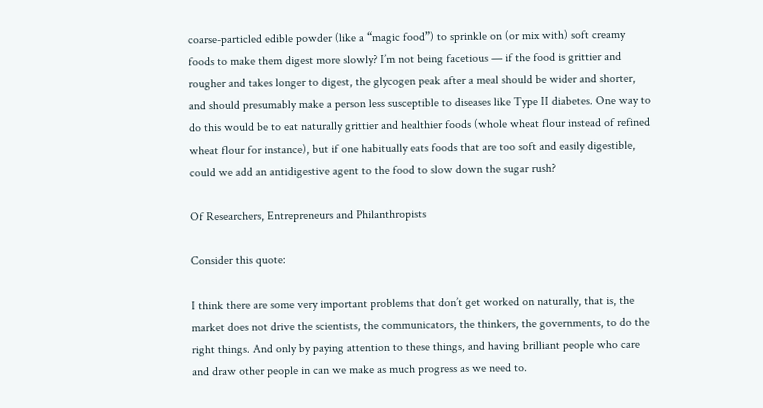coarse-particled edible powder (like a “magic food”) to sprinkle on (or mix with) soft creamy foods to make them digest more slowly? I’m not being facetious — if the food is grittier and rougher and takes longer to digest, the glycogen peak after a meal should be wider and shorter, and should presumably make a person less susceptible to diseases like Type II diabetes. One way to do this would be to eat naturally grittier and healthier foods (whole wheat flour instead of refined wheat flour for instance), but if one habitually eats foods that are too soft and easily digestible, could we add an antidigestive agent to the food to slow down the sugar rush?

Of Researchers, Entrepreneurs and Philanthropists

Consider this quote:

I think there are some very important problems that don’t get worked on naturally, that is, the market does not drive the scientists, the communicators, the thinkers, the governments, to do the right things. And only by paying attention to these things, and having brilliant people who care and draw other people in can we make as much progress as we need to.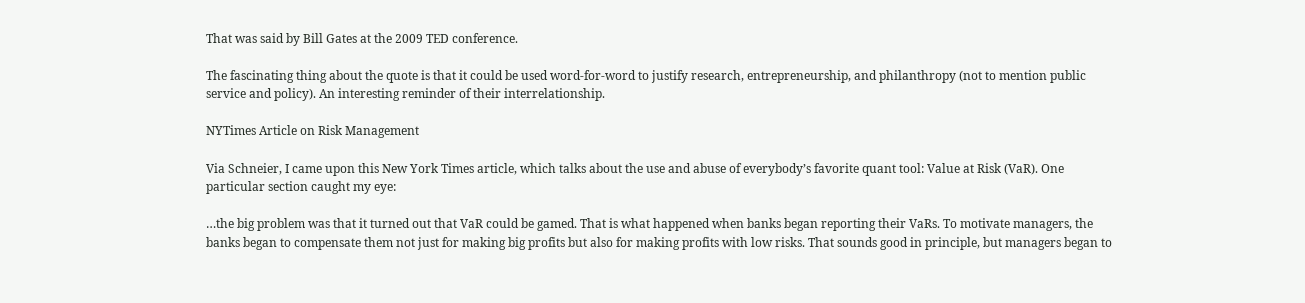That was said by Bill Gates at the 2009 TED conference.

The fascinating thing about the quote is that it could be used word-for-word to justify research, entrepreneurship, and philanthropy (not to mention public service and policy). An interesting reminder of their interrelationship.

NYTimes Article on Risk Management

Via Schneier, I came upon this New York Times article, which talks about the use and abuse of everybody’s favorite quant tool: Value at Risk (VaR). One particular section caught my eye:

…the big problem was that it turned out that VaR could be gamed. That is what happened when banks began reporting their VaRs. To motivate managers, the banks began to compensate them not just for making big profits but also for making profits with low risks. That sounds good in principle, but managers began to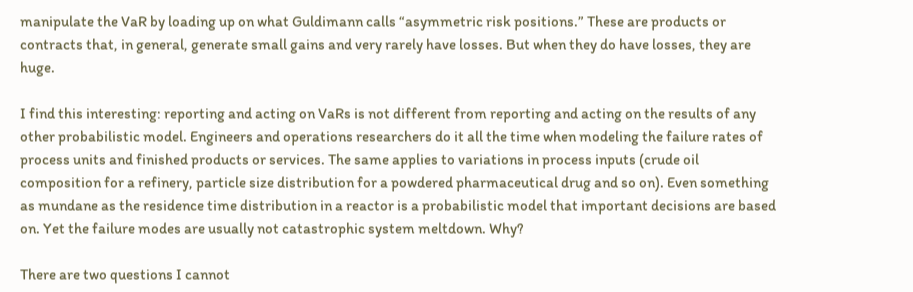manipulate the VaR by loading up on what Guldimann calls “asymmetric risk positions.” These are products or contracts that, in general, generate small gains and very rarely have losses. But when they do have losses, they are huge.

I find this interesting: reporting and acting on VaRs is not different from reporting and acting on the results of any other probabilistic model. Engineers and operations researchers do it all the time when modeling the failure rates of process units and finished products or services. The same applies to variations in process inputs (crude oil composition for a refinery, particle size distribution for a powdered pharmaceutical drug and so on). Even something as mundane as the residence time distribution in a reactor is a probabilistic model that important decisions are based on. Yet the failure modes are usually not catastrophic system meltdown. Why?

There are two questions I cannot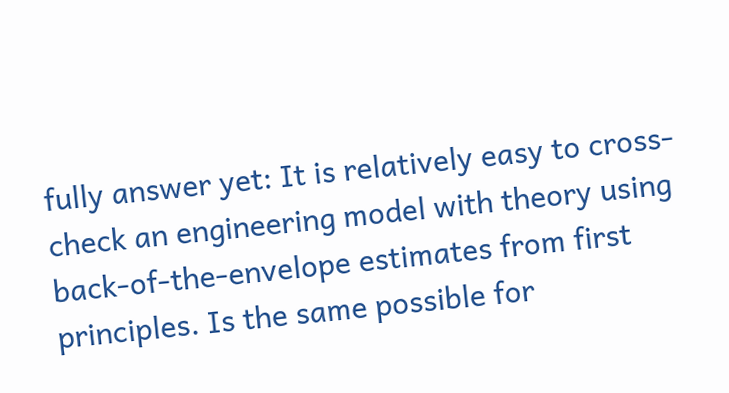fully answer yet: It is relatively easy to cross-check an engineering model with theory using back-of-the-envelope estimates from first principles. Is the same possible for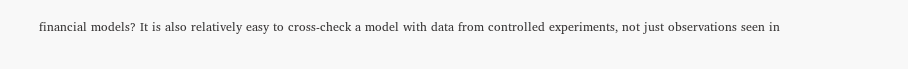financial models? It is also relatively easy to cross-check a model with data from controlled experiments, not just observations seen in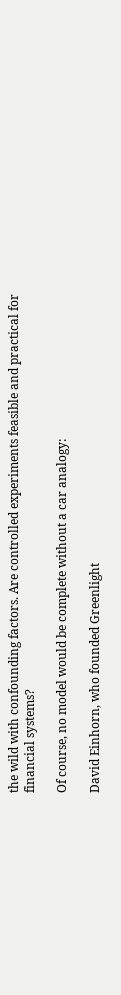the wild with confounding factors. Are controlled experiments feasible and practical for financial systems?

Of course, no model would be complete without a car analogy:

David Einhorn, who founded Greenlight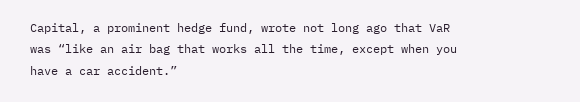Capital, a prominent hedge fund, wrote not long ago that VaR was “like an air bag that works all the time, except when you have a car accident.”